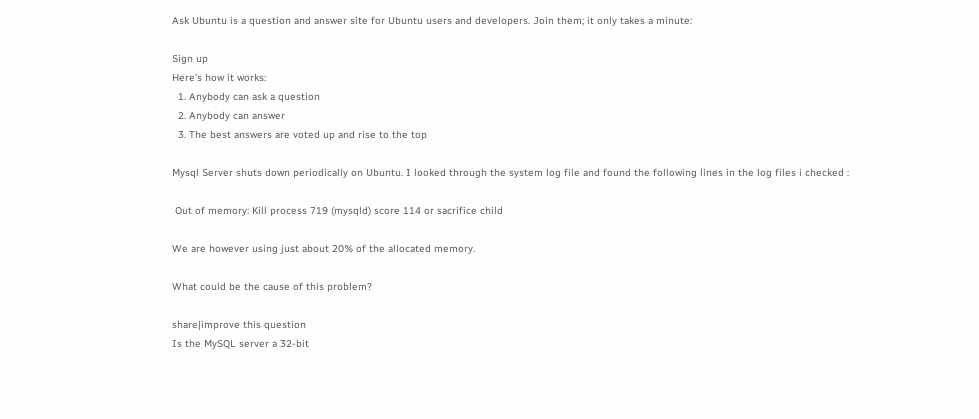Ask Ubuntu is a question and answer site for Ubuntu users and developers. Join them; it only takes a minute:

Sign up
Here's how it works:
  1. Anybody can ask a question
  2. Anybody can answer
  3. The best answers are voted up and rise to the top

Mysql Server shuts down periodically on Ubuntu. I looked through the system log file and found the following lines in the log files i checked :

 Out of memory: Kill process 719 (mysqld) score 114 or sacrifice child

We are however using just about 20% of the allocated memory.

What could be the cause of this problem?

share|improve this question
Is the MySQL server a 32-bit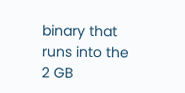binary that runs into the 2 GB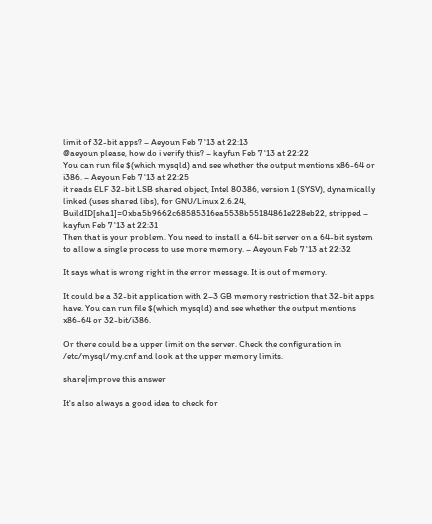limit of 32-bit apps? – Aeyoun Feb 7 '13 at 22:13
@aeyoun please, how do i verify this? – kayfun Feb 7 '13 at 22:22
You can run file $(which mysqld) and see whether the output mentions x86-64 or i386. – Aeyoun Feb 7 '13 at 22:25
it reads ELF 32-bit LSB shared object, Intel 80386, version 1 (SYSV), dynamically linked (uses shared libs), for GNU/Linux 2.6.24, BuildID[sha1]=0xba5b9662c68585316ea5538b55184861e228eb22, stripped – kayfun Feb 7 '13 at 22:31
Then that is your problem. You need to install a 64-bit server on a 64-bit system to allow a single process to use more memory. – Aeyoun Feb 7 '13 at 22:32

It says what is wrong right in the error message. It is out of memory.

It could be a 32-bit application with 2–3 GB memory restriction that 32-bit apps have. You can run file $(which mysqld) and see whether the output mentions x86-64 or 32-bit/i386.

Or there could be a upper limit on the server. Check the configuration in /etc/mysql/my.cnf and look at the upper memory limits.

share|improve this answer

It's also always a good idea to check for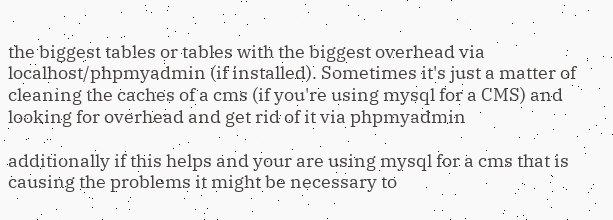the biggest tables or tables with the biggest overhead via localhost/phpmyadmin (if installed). Sometimes it's just a matter of cleaning the caches of a cms (if you're using mysql for a CMS) and looking for overhead and get rid of it via phpmyadmin

additionally if this helps and your are using mysql for a cms that is causing the problems it might be necessary to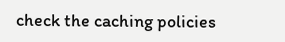check the caching policies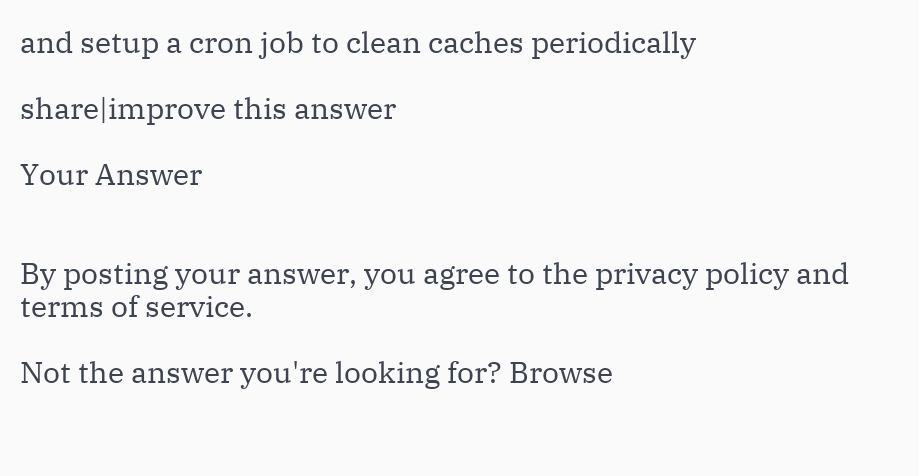and setup a cron job to clean caches periodically

share|improve this answer

Your Answer


By posting your answer, you agree to the privacy policy and terms of service.

Not the answer you're looking for? Browse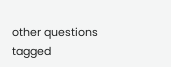other questions tagged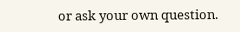or ask your own question.